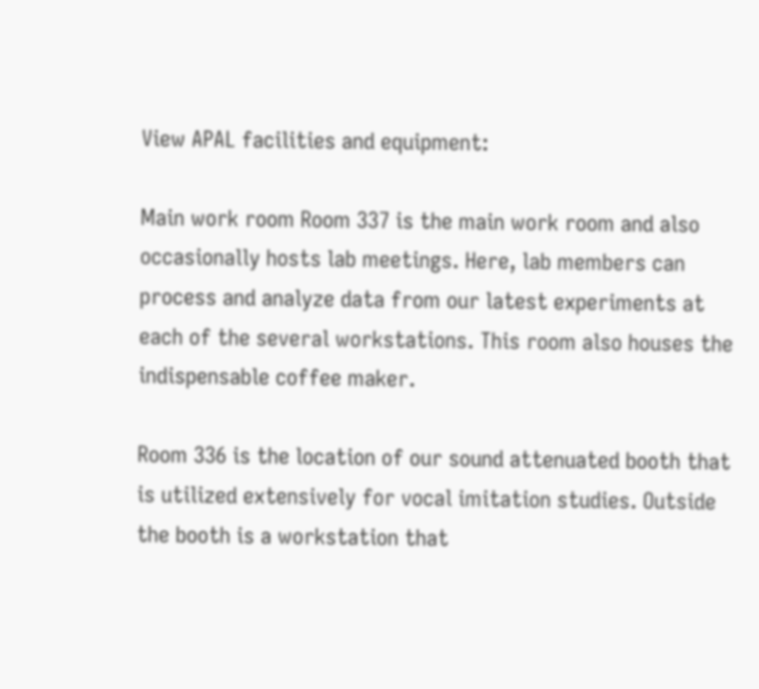View APAL facilities and equipment:

Main work room Room 337 is the main work room and also occasionally hosts lab meetings. Here, lab members can process and analyze data from our latest experiments at each of the several workstations. This room also houses the indispensable coffee maker.

Room 336 is the location of our sound attenuated booth that is utilized extensively for vocal imitation studies. Outside the booth is a workstation that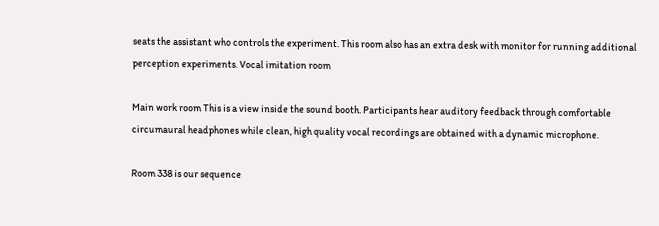seats the assistant who controls the experiment. This room also has an extra desk with monitor for running additional perception experiments. Vocal imitation room

Main work room This is a view inside the sound booth. Participants hear auditory feedback through comfortable circumaural headphones while clean, high quality vocal recordings are obtained with a dynamic microphone.

Room 338 is our sequence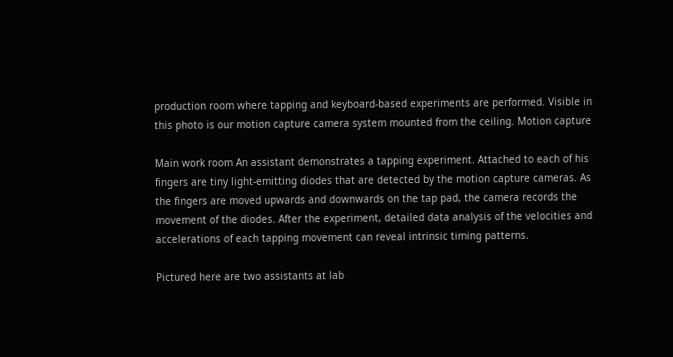production room where tapping and keyboard-based experiments are performed. Visible in this photo is our motion capture camera system mounted from the ceiling. Motion capture

Main work room An assistant demonstrates a tapping experiment. Attached to each of his fingers are tiny light-emitting diodes that are detected by the motion capture cameras. As the fingers are moved upwards and downwards on the tap pad, the camera records the movement of the diodes. After the experiment, detailed data analysis of the velocities and accelerations of each tapping movement can reveal intrinsic timing patterns.

Pictured here are two assistants at lab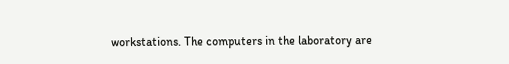workstations. The computers in the laboratory are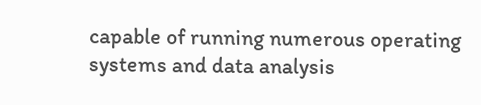capable of running numerous operating systems and data analysis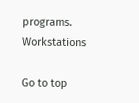programs. Workstations

Go to top